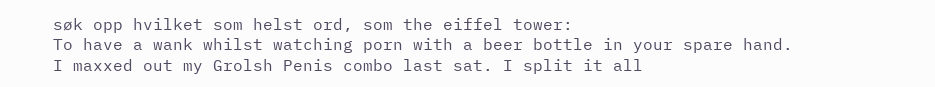søk opp hvilket som helst ord, som the eiffel tower:
To have a wank whilst watching porn with a beer bottle in your spare hand.
I maxxed out my Grolsh Penis combo last sat. I split it all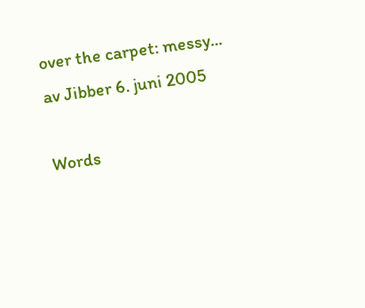over the carpet: messy...
av Jibber 6. juni 2005

Words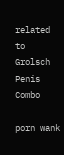related to Grolsch Penis Combo

porn wank